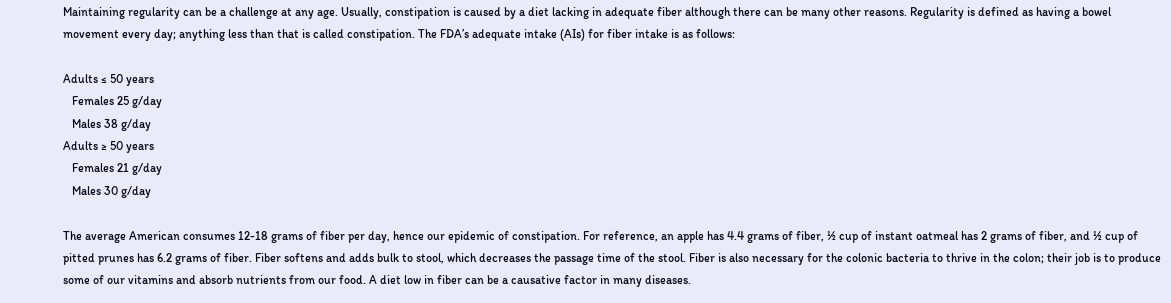Maintaining regularity can be a challenge at any age. Usually, constipation is caused by a diet lacking in adequate fiber although there can be many other reasons. Regularity is defined as having a bowel movement every day; anything less than that is called constipation. The FDA’s adequate intake (AIs) for fiber intake is as follows:

Adults ≤ 50 years
   Females 25 g/day
   Males 38 g/day
Adults ≥ 50 years
   Females 21 g/day
   Males 30 g/day

The average American consumes 12-18 grams of fiber per day, hence our epidemic of constipation. For reference, an apple has 4.4 grams of fiber, ½ cup of instant oatmeal has 2 grams of fiber, and ½ cup of pitted prunes has 6.2 grams of fiber. Fiber softens and adds bulk to stool, which decreases the passage time of the stool. Fiber is also necessary for the colonic bacteria to thrive in the colon; their job is to produce some of our vitamins and absorb nutrients from our food. A diet low in fiber can be a causative factor in many diseases.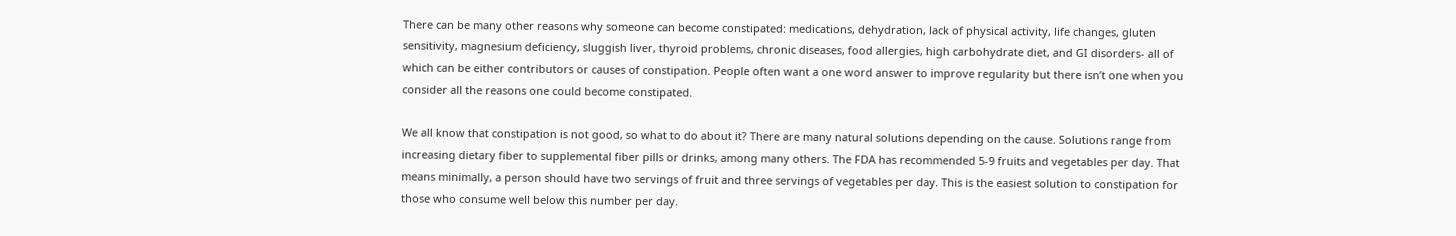There can be many other reasons why someone can become constipated: medications, dehydration, lack of physical activity, life changes, gluten sensitivity, magnesium deficiency, sluggish liver, thyroid problems, chronic diseases, food allergies, high carbohydrate diet, and GI disorders- all of which can be either contributors or causes of constipation. People often want a one word answer to improve regularity but there isn’t one when you consider all the reasons one could become constipated.

We all know that constipation is not good, so what to do about it? There are many natural solutions depending on the cause. Solutions range from increasing dietary fiber to supplemental fiber pills or drinks, among many others. The FDA has recommended 5-9 fruits and vegetables per day. That means minimally, a person should have two servings of fruit and three servings of vegetables per day. This is the easiest solution to constipation for those who consume well below this number per day.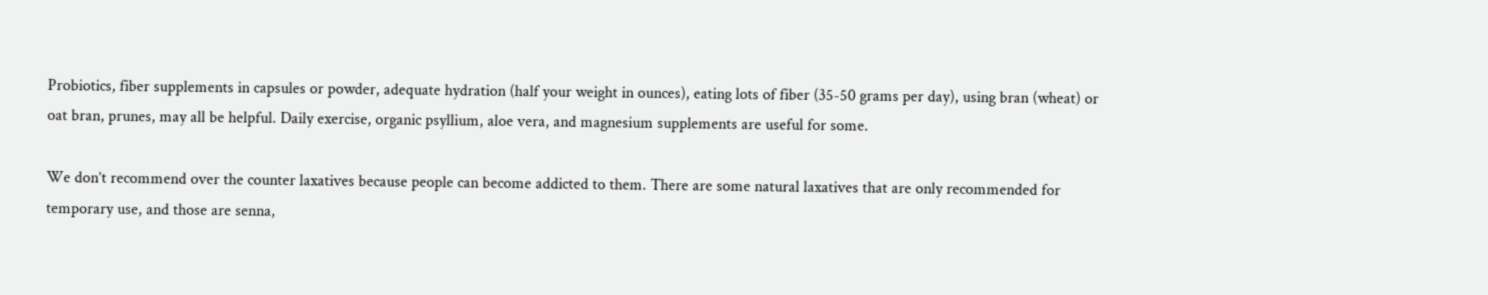Probiotics, fiber supplements in capsules or powder, adequate hydration (half your weight in ounces), eating lots of fiber (35-50 grams per day), using bran (wheat) or oat bran, prunes, may all be helpful. Daily exercise, organic psyllium, aloe vera, and magnesium supplements are useful for some.

We don’t recommend over the counter laxatives because people can become addicted to them. There are some natural laxatives that are only recommended for temporary use, and those are senna,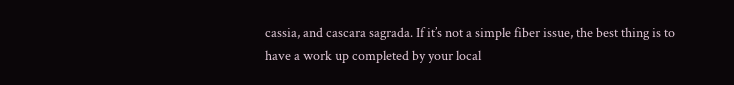cassia, and cascara sagrada. If it’s not a simple fiber issue, the best thing is to have a work up completed by your local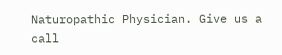Naturopathic Physician. Give us a call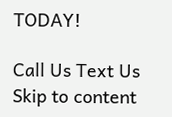TODAY!

Call Us Text Us
Skip to content